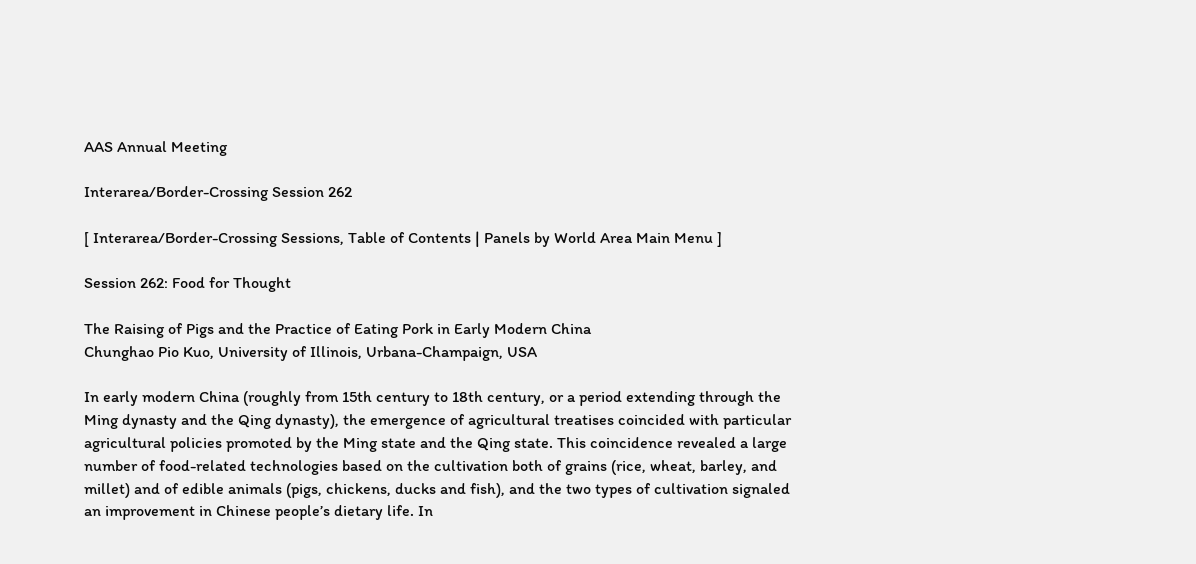AAS Annual Meeting

Interarea/Border-Crossing Session 262

[ Interarea/Border-Crossing Sessions, Table of Contents | Panels by World Area Main Menu ]

Session 262: Food for Thought

The Raising of Pigs and the Practice of Eating Pork in Early Modern China
Chunghao Pio Kuo, University of Illinois, Urbana-Champaign, USA

In early modern China (roughly from 15th century to 18th century, or a period extending through the Ming dynasty and the Qing dynasty), the emergence of agricultural treatises coincided with particular agricultural policies promoted by the Ming state and the Qing state. This coincidence revealed a large number of food-related technologies based on the cultivation both of grains (rice, wheat, barley, and millet) and of edible animals (pigs, chickens, ducks and fish), and the two types of cultivation signaled an improvement in Chinese people’s dietary life. In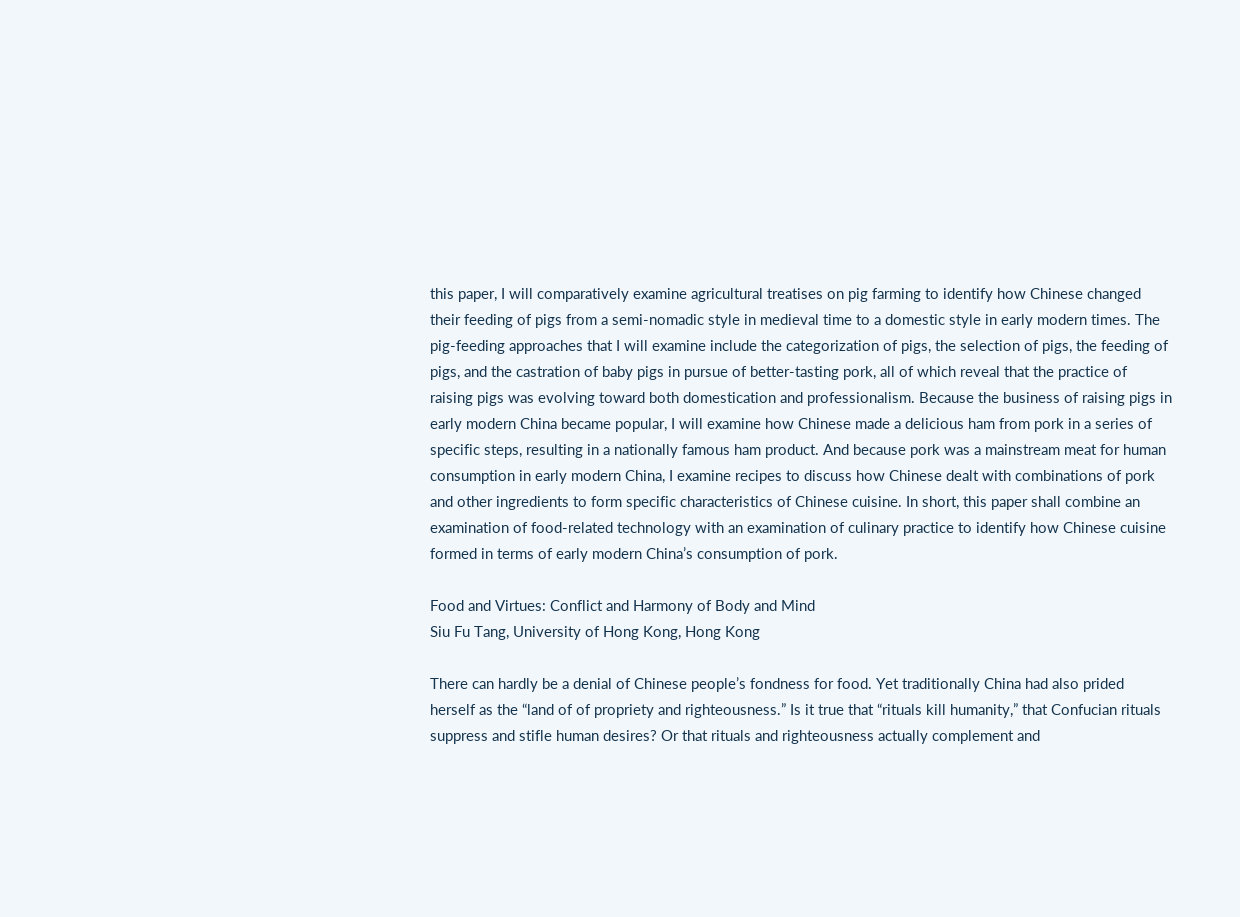this paper, I will comparatively examine agricultural treatises on pig farming to identify how Chinese changed their feeding of pigs from a semi-nomadic style in medieval time to a domestic style in early modern times. The pig-feeding approaches that I will examine include the categorization of pigs, the selection of pigs, the feeding of pigs, and the castration of baby pigs in pursue of better-tasting pork, all of which reveal that the practice of raising pigs was evolving toward both domestication and professionalism. Because the business of raising pigs in early modern China became popular, I will examine how Chinese made a delicious ham from pork in a series of specific steps, resulting in a nationally famous ham product. And because pork was a mainstream meat for human consumption in early modern China, I examine recipes to discuss how Chinese dealt with combinations of pork and other ingredients to form specific characteristics of Chinese cuisine. In short, this paper shall combine an examination of food-related technology with an examination of culinary practice to identify how Chinese cuisine formed in terms of early modern China’s consumption of pork.

Food and Virtues: Conflict and Harmony of Body and Mind
Siu Fu Tang, University of Hong Kong, Hong Kong

There can hardly be a denial of Chinese people’s fondness for food. Yet traditionally China had also prided herself as the “land of of propriety and righteousness.” Is it true that “rituals kill humanity,” that Confucian rituals suppress and stifle human desires? Or that rituals and righteousness actually complement and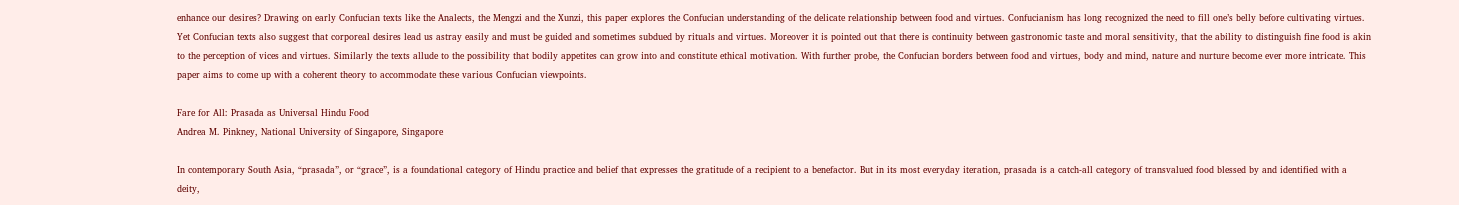enhance our desires? Drawing on early Confucian texts like the Analects, the Mengzi and the Xunzi, this paper explores the Confucian understanding of the delicate relationship between food and virtues. Confucianism has long recognized the need to fill one’s belly before cultivating virtues. Yet Confucian texts also suggest that corporeal desires lead us astray easily and must be guided and sometimes subdued by rituals and virtues. Moreover it is pointed out that there is continuity between gastronomic taste and moral sensitivity, that the ability to distinguish fine food is akin to the perception of vices and virtues. Similarly the texts allude to the possibility that bodily appetites can grow into and constitute ethical motivation. With further probe, the Confucian borders between food and virtues, body and mind, nature and nurture become ever more intricate. This paper aims to come up with a coherent theory to accommodate these various Confucian viewpoints.

Fare for All: Prasada as Universal Hindu Food
Andrea M. Pinkney, National University of Singapore, Singapore

In contemporary South Asia, “prasada”, or “grace”, is a foundational category of Hindu practice and belief that expresses the gratitude of a recipient to a benefactor. But in its most everyday iteration, prasada is a catch-all category of transvalued food blessed by and identified with a deity,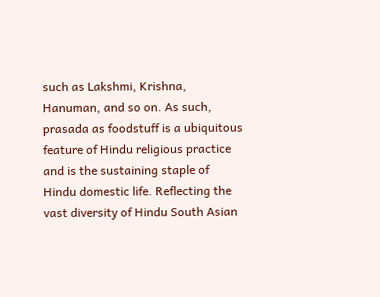such as Lakshmi, Krishna, Hanuman, and so on. As such, prasada as foodstuff is a ubiquitous feature of Hindu religious practice and is the sustaining staple of Hindu domestic life. Reflecting the vast diversity of Hindu South Asian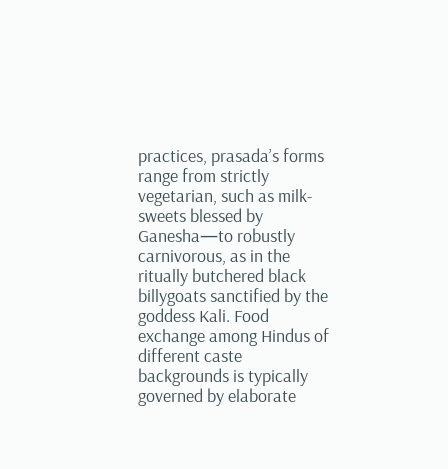practices, prasada’s forms range from strictly vegetarian, such as milk-sweets blessed by Ganesha—to robustly carnivorous, as in the ritually butchered black billygoats sanctified by the goddess Kali. Food exchange among Hindus of different caste backgrounds is typically governed by elaborate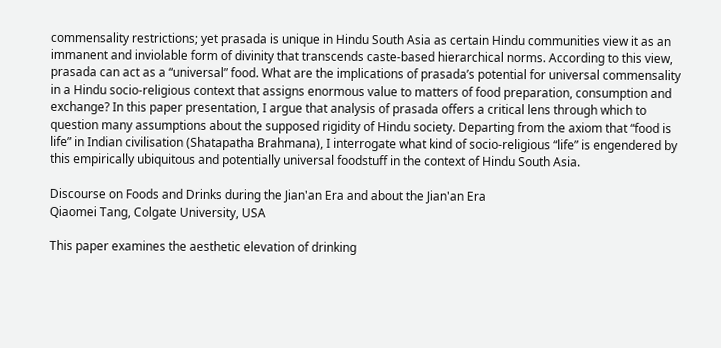commensality restrictions; yet prasada is unique in Hindu South Asia as certain Hindu communities view it as an immanent and inviolable form of divinity that transcends caste-based hierarchical norms. According to this view, prasada can act as a “universal” food. What are the implications of prasada’s potential for universal commensality in a Hindu socio-religious context that assigns enormous value to matters of food preparation, consumption and exchange? In this paper presentation, I argue that analysis of prasada offers a critical lens through which to question many assumptions about the supposed rigidity of Hindu society. Departing from the axiom that “food is life” in Indian civilisation (Shatapatha Brahmana), I interrogate what kind of socio-religious “life” is engendered by this empirically ubiquitous and potentially universal foodstuff in the context of Hindu South Asia.

Discourse on Foods and Drinks during the Jian'an Era and about the Jian'an Era
Qiaomei Tang, Colgate University, USA

This paper examines the aesthetic elevation of drinking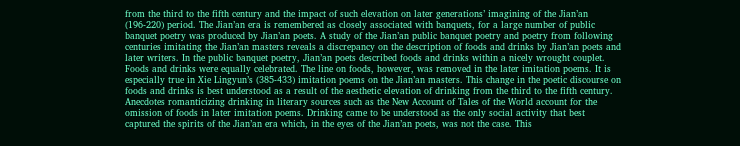from the third to the fifth century and the impact of such elevation on later generations’ imagining of the Jian’an (196-220) period. The Jian’an era is remembered as closely associated with banquets, for a large number of public banquet poetry was produced by Jian’an poets. A study of the Jian’an public banquet poetry and poetry from following centuries imitating the Jian’an masters reveals a discrepancy on the description of foods and drinks by Jian’an poets and later writers. In the public banquet poetry, Jian’an poets described foods and drinks within a nicely wrought couplet. Foods and drinks were equally celebrated. The line on foods, however, was removed in the later imitation poems. It is especially true in Xie Lingyun’s (385-433) imitation poems on the Jian’an masters. This change in the poetic discourse on foods and drinks is best understood as a result of the aesthetic elevation of drinking from the third to the fifth century. Anecdotes romanticizing drinking in literary sources such as the New Account of Tales of the World account for the omission of foods in later imitation poems. Drinking came to be understood as the only social activity that best captured the spirits of the Jian’an era which, in the eyes of the Jian’an poets, was not the case. This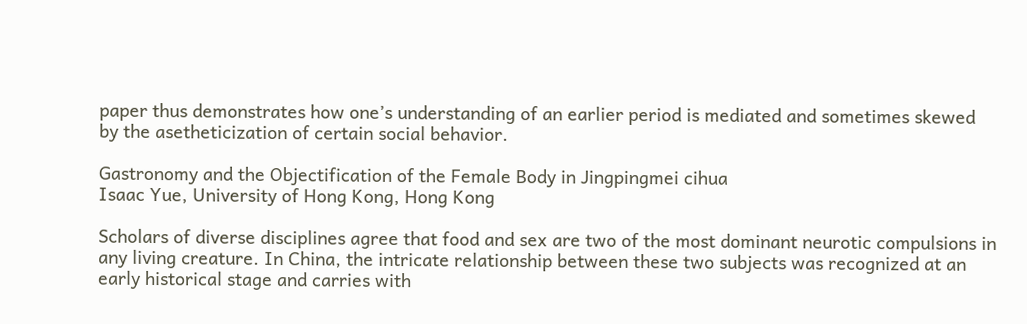paper thus demonstrates how one’s understanding of an earlier period is mediated and sometimes skewed by the asetheticization of certain social behavior.

Gastronomy and the Objectification of the Female Body in Jingpingmei cihua
Isaac Yue, University of Hong Kong, Hong Kong

Scholars of diverse disciplines agree that food and sex are two of the most dominant neurotic compulsions in any living creature. In China, the intricate relationship between these two subjects was recognized at an early historical stage and carries with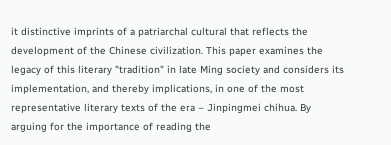it distinctive imprints of a patriarchal cultural that reflects the development of the Chinese civilization. This paper examines the legacy of this literary "tradition" in late Ming society and considers its implementation, and thereby implications, in one of the most representative literary texts of the era – Jinpingmei chihua. By arguing for the importance of reading the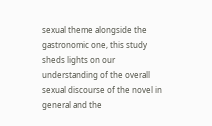sexual theme alongside the gastronomic one, this study sheds lights on our understanding of the overall sexual discourse of the novel in general and the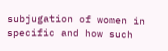subjugation of women in specific and how such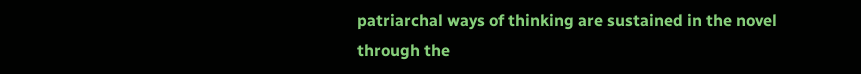patriarchal ways of thinking are sustained in the novel through the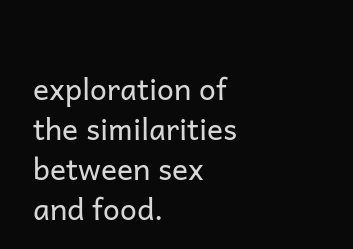exploration of the similarities between sex and food.